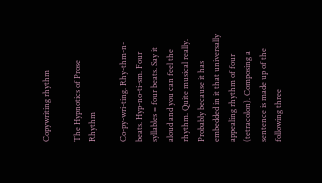Copywriting rhythm

The Hypnotics of Prose Rhythm

Co-py-wri-ting. Rhy-thm-n-beats. Hyp-no-ti-sm. Four syllables = four beats. Say it aloud and you can feel the rhythm. Quite musical really. Probably because it has embedded in it that universally appealing rhythm of four (tetracolon). Composing a sentence is made up of the following three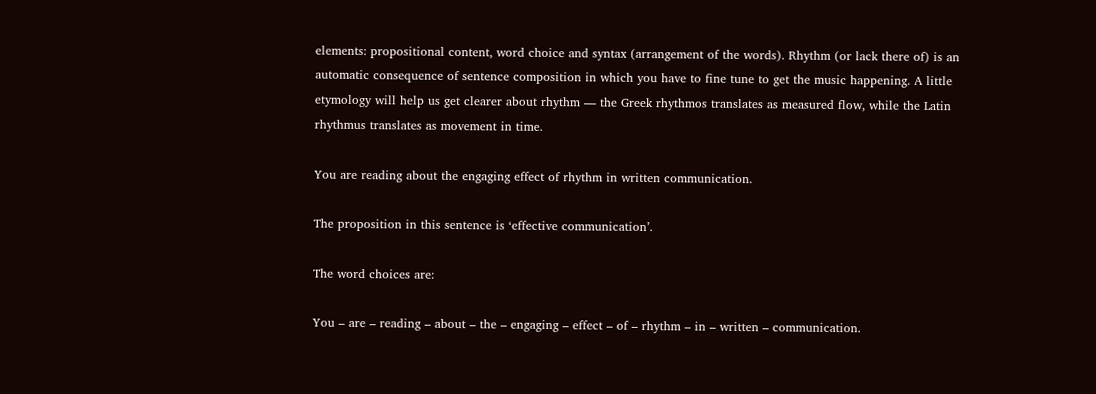elements: propositional content, word choice and syntax (arrangement of the words). Rhythm (or lack there of) is an automatic consequence of sentence composition in which you have to fine tune to get the music happening. A little etymology will help us get clearer about rhythm — the Greek rhythmos translates as measured flow, while the Latin rhythmus translates as movement in time.

You are reading about the engaging effect of rhythm in written communication.

The proposition in this sentence is ‘effective communication’.

The word choices are:

You – are – reading – about – the – engaging – effect – of – rhythm – in – written – communication.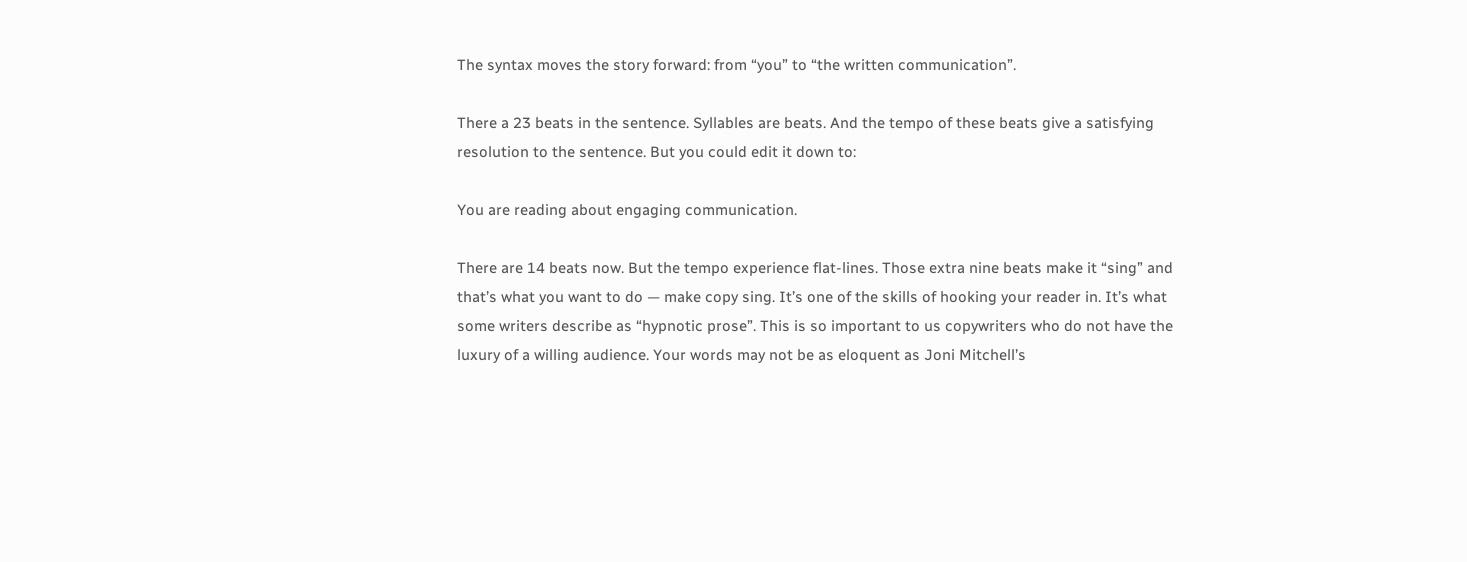The syntax moves the story forward: from “you” to “the written communication”.

There a 23 beats in the sentence. Syllables are beats. And the tempo of these beats give a satisfying resolution to the sentence. But you could edit it down to:

You are reading about engaging communication.

There are 14 beats now. But the tempo experience flat-lines. Those extra nine beats make it “sing” and that’s what you want to do — make copy sing. It’s one of the skills of hooking your reader in. It’s what some writers describe as “hypnotic prose”. This is so important to us copywriters who do not have the luxury of a willing audience. Your words may not be as eloquent as Joni Mitchell’s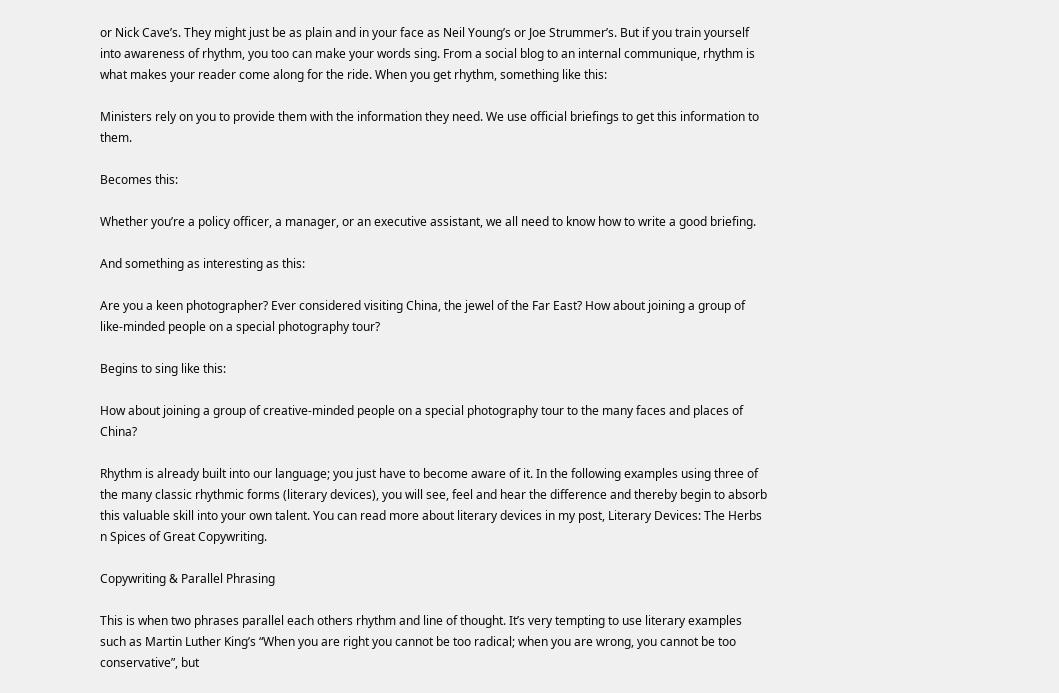or Nick Cave’s. They might just be as plain and in your face as Neil Young’s or Joe Strummer’s. But if you train yourself into awareness of rhythm, you too can make your words sing. From a social blog to an internal communique, rhythm is what makes your reader come along for the ride. When you get rhythm, something like this:

Ministers rely on you to provide them with the information they need. We use official briefings to get this information to them.

Becomes this:

Whether you’re a policy officer, a manager, or an executive assistant, we all need to know how to write a good briefing.

And something as interesting as this:

Are you a keen photographer? Ever considered visiting China, the jewel of the Far East? How about joining a group of like-minded people on a special photography tour?

Begins to sing like this:

How about joining a group of creative-minded people on a special photography tour to the many faces and places of China?

Rhythm is already built into our language; you just have to become aware of it. In the following examples using three of the many classic rhythmic forms (literary devices), you will see, feel and hear the difference and thereby begin to absorb this valuable skill into your own talent. You can read more about literary devices in my post, Literary Devices: The Herbs n Spices of Great Copywriting.

Copywriting & Parallel Phrasing

This is when two phrases parallel each others rhythm and line of thought. It’s very tempting to use literary examples such as Martin Luther King’s “When you are right you cannot be too radical; when you are wrong, you cannot be too conservative”, but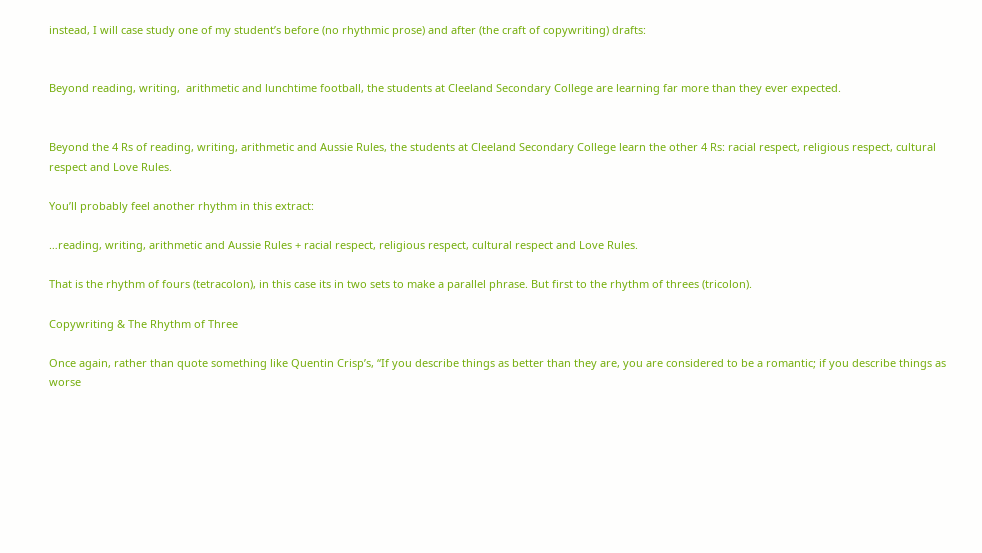instead, I will case study one of my student’s before (no rhythmic prose) and after (the craft of copywriting) drafts:


Beyond reading, writing,  arithmetic and lunchtime football, the students at Cleeland Secondary College are learning far more than they ever expected.


Beyond the 4 Rs of reading, writing, arithmetic and Aussie Rules, the students at Cleeland Secondary College learn the other 4 Rs: racial respect, religious respect, cultural respect and Love Rules.

You’ll probably feel another rhythm in this extract:

…reading, writing, arithmetic and Aussie Rules + racial respect, religious respect, cultural respect and Love Rules.

That is the rhythm of fours (tetracolon), in this case its in two sets to make a parallel phrase. But first to the rhythm of threes (tricolon).

Copywriting & The Rhythm of Three

Once again, rather than quote something like Quentin Crisp’s, “If you describe things as better than they are, you are considered to be a romantic; if you describe things as worse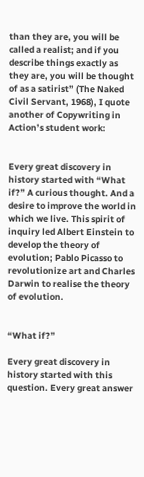than they are, you will be called a realist; and if you describe things exactly as they are, you will be thought of as a satirist” (The Naked Civil Servant, 1968), I quote another of Copywriting in Action’s student work:


Every great discovery in history started with “What if?” A curious thought. And a desire to improve the world in which we live. This spirit of inquiry led Albert Einstein to develop the theory of evolution; Pablo Picasso to revolutionize art and Charles Darwin to realise the theory of evolution.


“What if?”

Every great discovery in history started with this question. Every great answer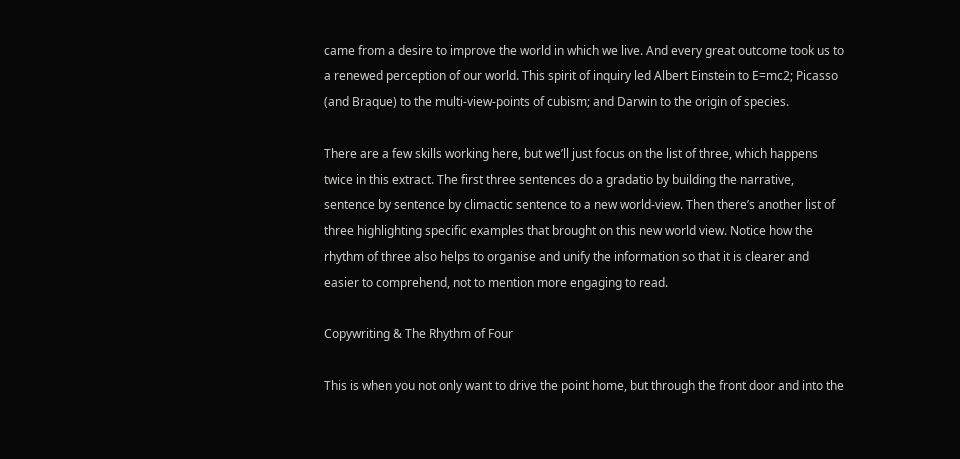came from a desire to improve the world in which we live. And every great outcome took us to a renewed perception of our world. This spirit of inquiry led Albert Einstein to E=mc2; Picasso (and Braque) to the multi-view-points of cubism; and Darwin to the origin of species.

There are a few skills working here, but we’ll just focus on the list of three, which happens twice in this extract. The first three sentences do a gradatio by building the narrative, sentence by sentence by climactic sentence to a new world-view. Then there’s another list of three highlighting specific examples that brought on this new world view. Notice how the rhythm of three also helps to organise and unify the information so that it is clearer and easier to comprehend, not to mention more engaging to read.

Copywriting & The Rhythm of Four

This is when you not only want to drive the point home, but through the front door and into the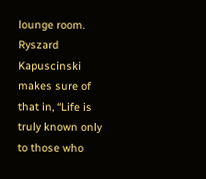lounge room. Ryszard Kapuscinski makes sure of that in, “Life is truly known only to those who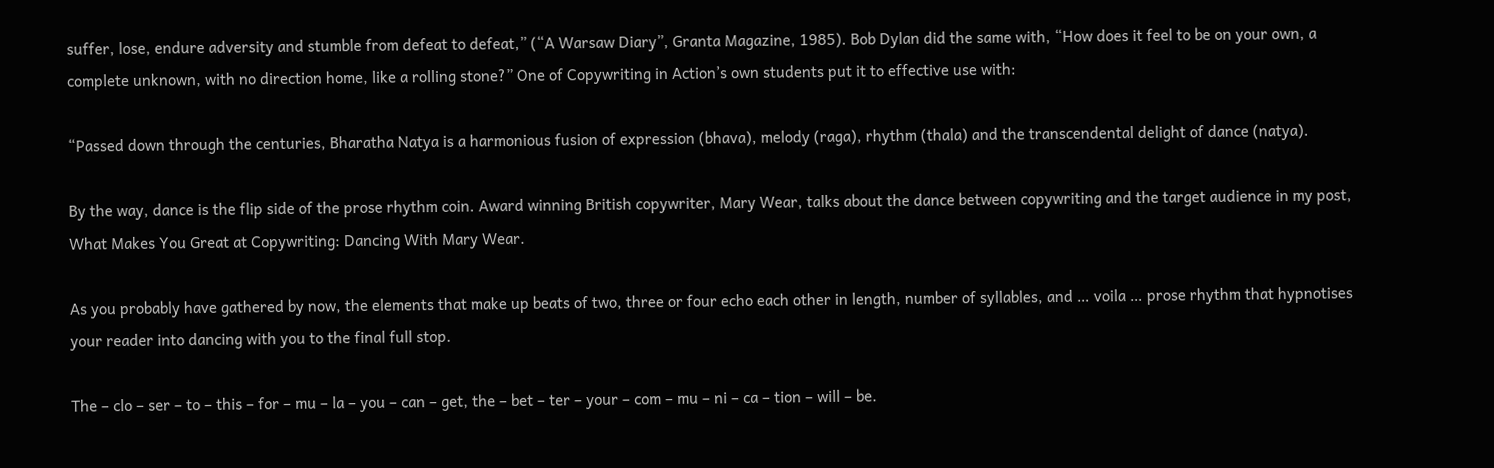suffer, lose, endure adversity and stumble from defeat to defeat,” (“A Warsaw Diary”, Granta Magazine, 1985). Bob Dylan did the same with, “How does it feel to be on your own, a complete unknown, with no direction home, like a rolling stone?” One of Copywriting in Action’s own students put it to effective use with:

“Passed down through the centuries, Bharatha Natya is a harmonious fusion of expression (bhava), melody (raga), rhythm (thala) and the transcendental delight of dance (natya).

By the way, dance is the flip side of the prose rhythm coin. Award winning British copywriter, Mary Wear, talks about the dance between copywriting and the target audience in my post, What Makes You Great at Copywriting: Dancing With Mary Wear.

As you probably have gathered by now, the elements that make up beats of two, three or four echo each other in length, number of syllables, and … voila … prose rhythm that hypnotises your reader into dancing with you to the final full stop.

The – clo – ser – to – this – for – mu – la – you – can – get, the – bet – ter – your – com – mu – ni – ca – tion – will – be.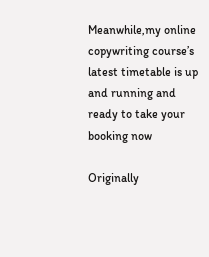Meanwhile,my online copywriting course’s latest timetable is up and running and ready to take your booking now

Originally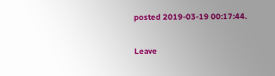posted 2019-03-19 00:17:44.

Leave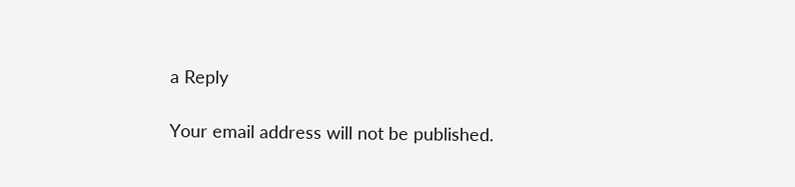a Reply

Your email address will not be published.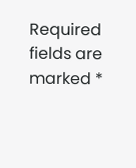Required fields are marked *